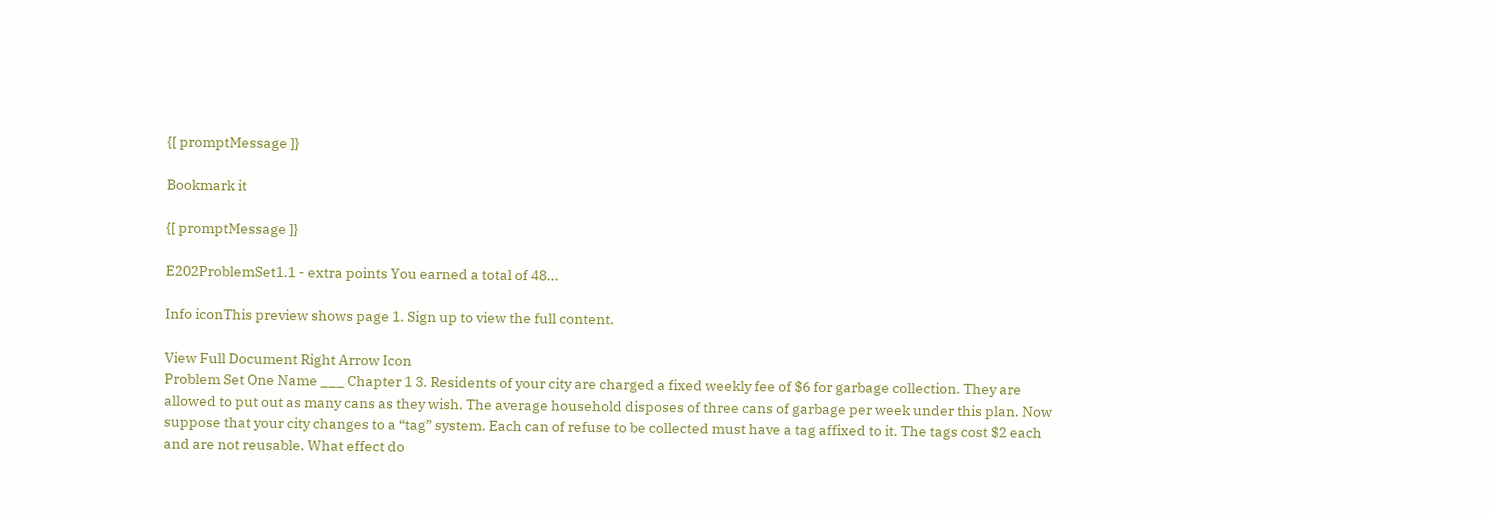{[ promptMessage ]}

Bookmark it

{[ promptMessage ]}

E202ProblemSet1.1 - extra points You earned a total of 48...

Info iconThis preview shows page 1. Sign up to view the full content.

View Full Document Right Arrow Icon
Problem Set One Name ___ Chapter 1 3. Residents of your city are charged a fixed weekly fee of $6 for garbage collection. They are allowed to put out as many cans as they wish. The average household disposes of three cans of garbage per week under this plan. Now suppose that your city changes to a “tag” system. Each can of refuse to be collected must have a tag affixed to it. The tags cost $2 each and are not reusable. What effect do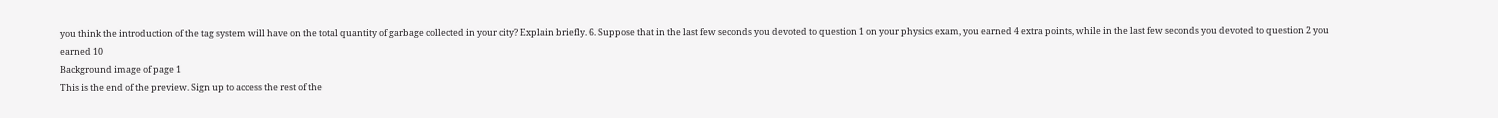you think the introduction of the tag system will have on the total quantity of garbage collected in your city? Explain briefly. 6. Suppose that in the last few seconds you devoted to question 1 on your physics exam, you earned 4 extra points, while in the last few seconds you devoted to question 2 you earned 10
Background image of page 1
This is the end of the preview. Sign up to access the rest of the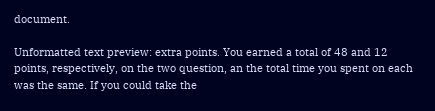document.

Unformatted text preview: extra points. You earned a total of 48 and 12 points, respectively, on the two question, an the total time you spent on each was the same. If you could take the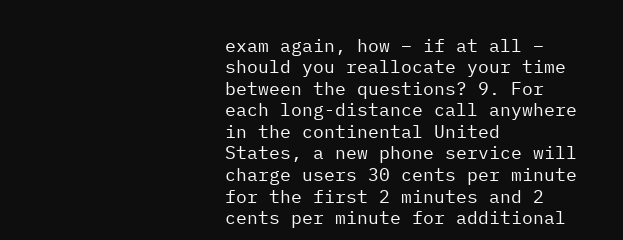exam again, how – if at all – should you reallocate your time between the questions? 9. For each long-distance call anywhere in the continental United States, a new phone service will charge users 30 cents per minute for the first 2 minutes and 2 cents per minute for additional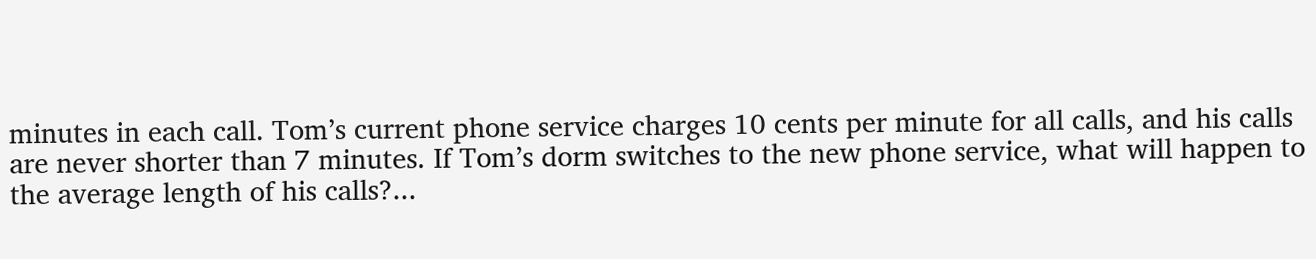minutes in each call. Tom’s current phone service charges 10 cents per minute for all calls, and his calls are never shorter than 7 minutes. If Tom’s dorm switches to the new phone service, what will happen to the average length of his calls?...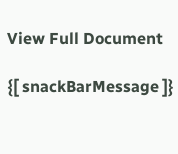View Full Document

{[ snackBarMessage ]}